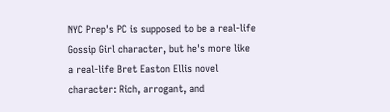NYC Prep's PC is supposed to be a real-life Gossip Girl character, but he's more like a real-life Bret Easton Ellis novel character: Rich, arrogant, and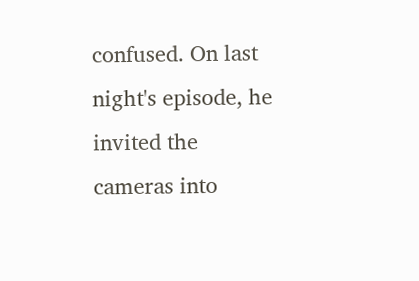confused. On last night's episode, he invited the cameras into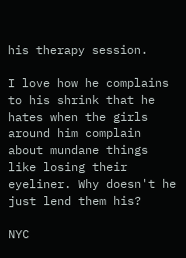his therapy session.

I love how he complains to his shrink that he hates when the girls around him complain about mundane things like losing their eyeliner. Why doesn't he just lend them his?

NYC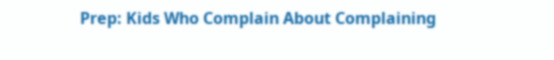Prep: Kids Who Complain About Complaining